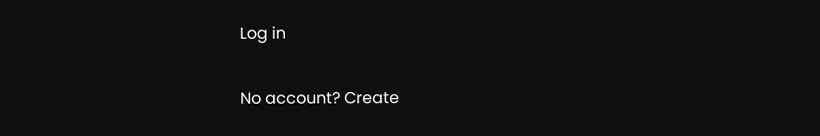Log in

No account? Create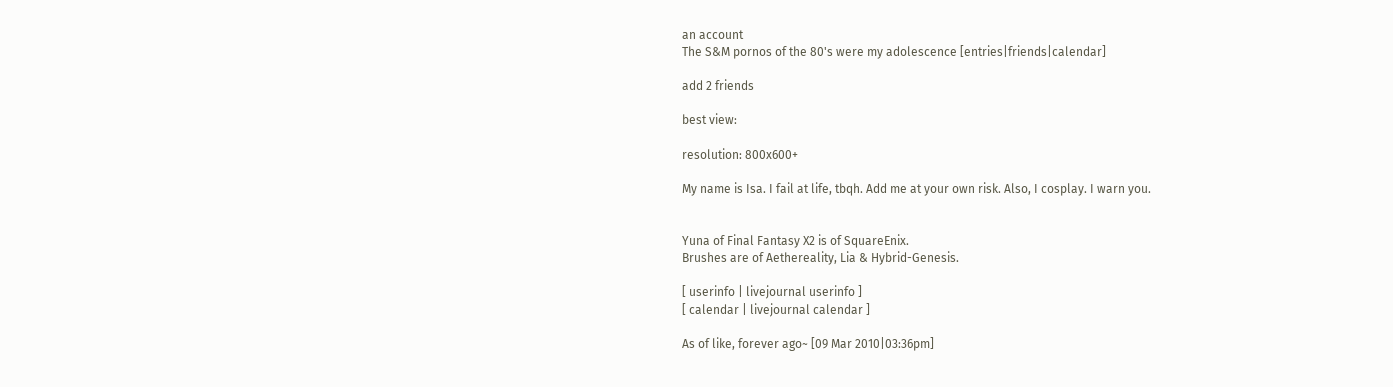an account
The S&M pornos of the 80's were my adolescence [entries|friends|calendar]

add 2 friends

best view:

resolution: 800x600+

My name is Isa. I fail at life, tbqh. Add me at your own risk. Also, I cosplay. I warn you.


Yuna of Final Fantasy X2 is of SquareEnix.
Brushes are of Aethereality, Lia & Hybrid-Genesis.

[ userinfo | livejournal userinfo ]
[ calendar | livejournal calendar ]

As of like, forever ago~ [09 Mar 2010|03:36pm]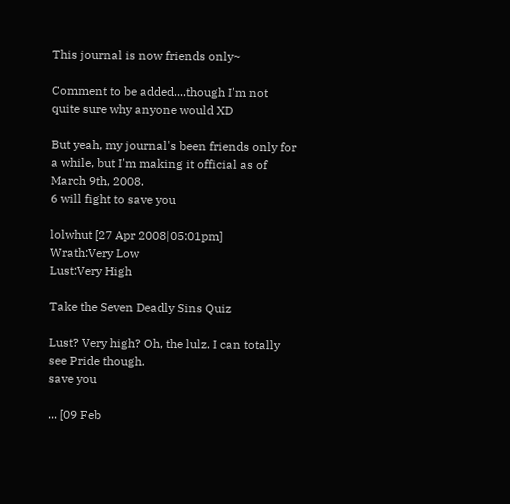This journal is now friends only~

Comment to be added....though I'm not quite sure why anyone would XD

But yeah, my journal's been friends only for a while, but I'm making it official as of March 9th, 2008.
6 will fight to save you

lolwhut [27 Apr 2008|05:01pm]
Wrath:Very Low
Lust:Very High

Take the Seven Deadly Sins Quiz

Lust? Very high? Oh, the lulz. I can totally see Pride though.
save you

... [09 Feb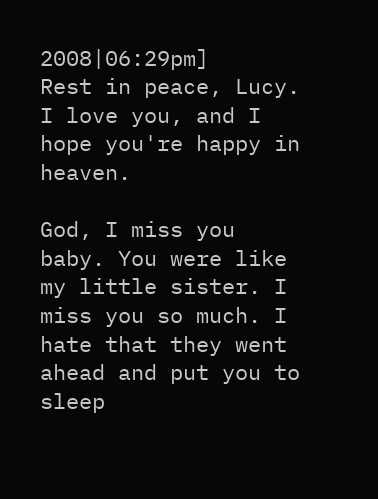2008|06:29pm]
Rest in peace, Lucy. I love you, and I hope you're happy in heaven.

God, I miss you baby. You were like my little sister. I miss you so much. I hate that they went ahead and put you to sleep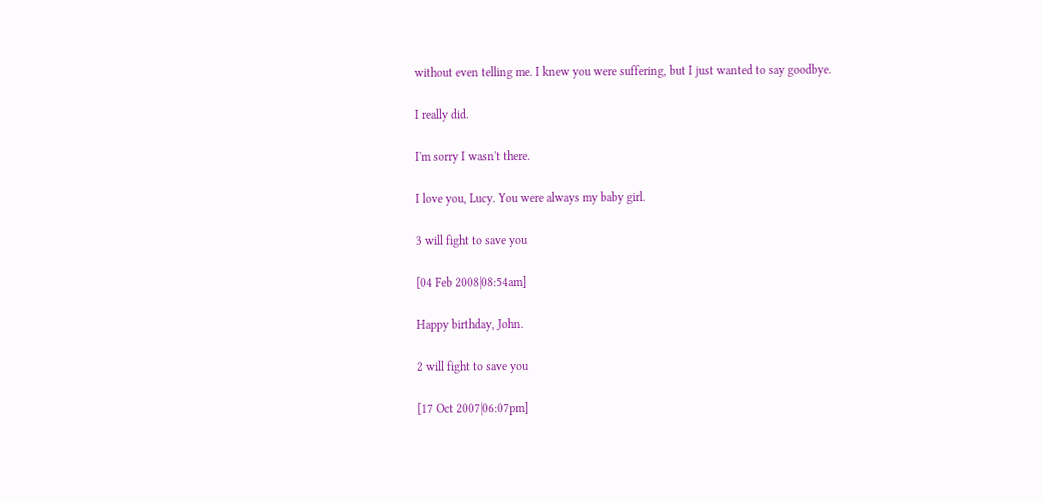without even telling me. I knew you were suffering, but I just wanted to say goodbye.

I really did.

I'm sorry I wasn't there.

I love you, Lucy. You were always my baby girl.

3 will fight to save you

[04 Feb 2008|08:54am]

Happy birthday, John.

2 will fight to save you

[17 Oct 2007|06:07pm]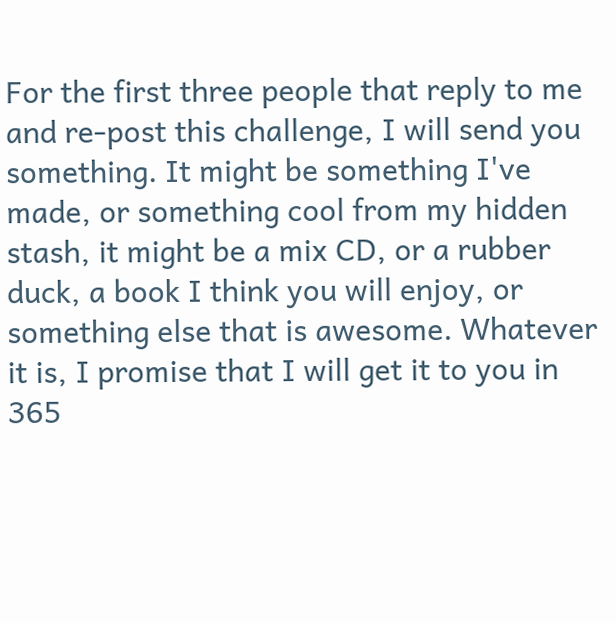For the first three people that reply to me and re-post this challenge, I will send you something. It might be something I've made, or something cool from my hidden stash, it might be a mix CD, or a rubber duck, a book I think you will enjoy, or something else that is awesome. Whatever it is, I promise that I will get it to you in 365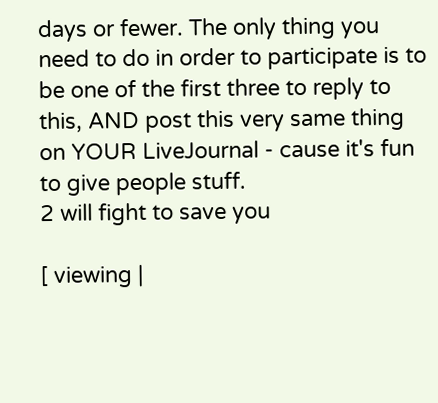days or fewer. The only thing you need to do in order to participate is to be one of the first three to reply to this, AND post this very same thing on YOUR LiveJournal - cause it's fun to give people stuff.
2 will fight to save you

[ viewing |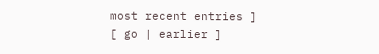most recent entries ]
[ go | earlier ]